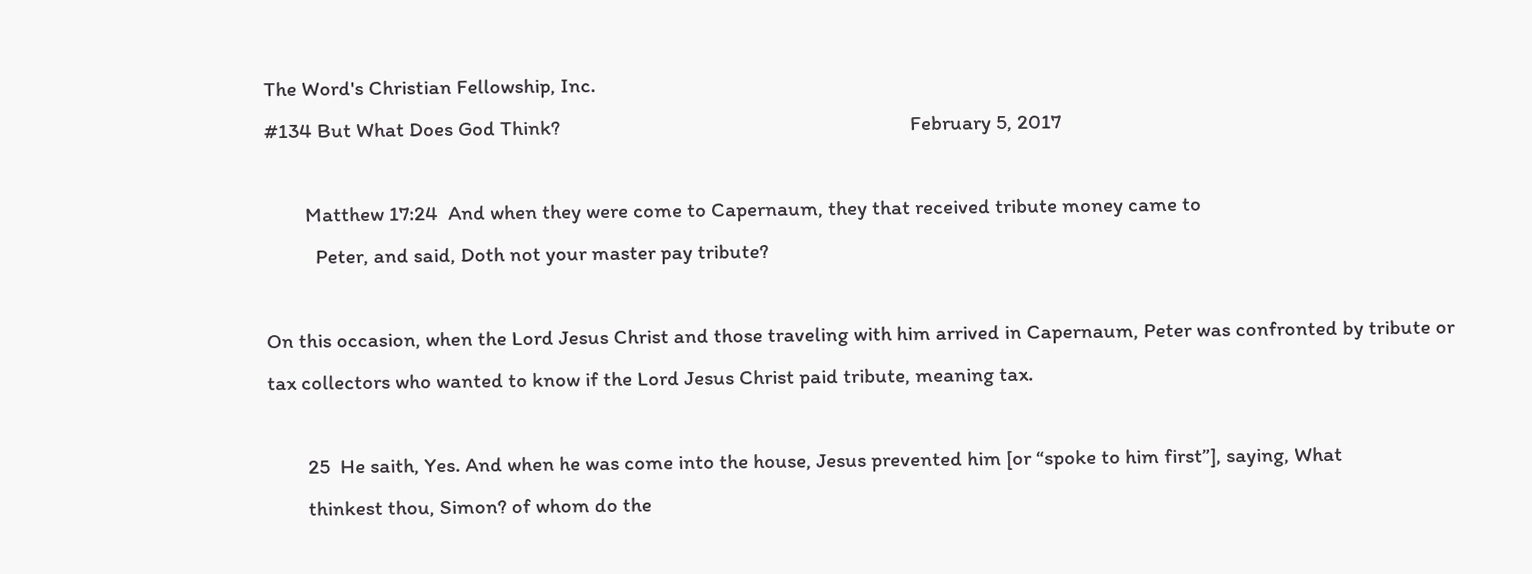The Word's Christian Fellowship, Inc.
#134 But What Does God Think?                                                                      February 5, 2017

        Matthew 17:24  And when they were come to Capernaum, they that received tribute money came to
          Peter, and said, Doth not your master pay tribute?

On this occasion, when the Lord Jesus Christ and those traveling with him arrived in Capernaum, Peter was confronted by tribute or tax collectors who wanted to know if the Lord Jesus Christ paid tribute, meaning tax.

        25  He saith, Yes. And when he was come into the house, Jesus prevented him [or “spoke to him first”], saying, What
        thinkest thou, Simon? of whom do the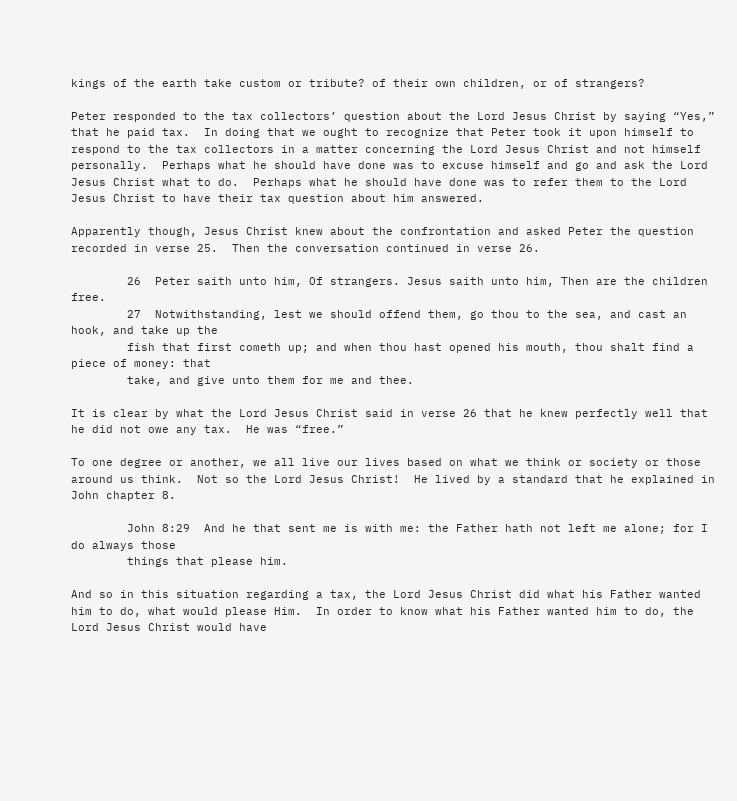kings of the earth take custom or tribute? of their own children, or of strangers?

Peter responded to the tax collectors’ question about the Lord Jesus Christ by saying “Yes,” that he paid tax.  In doing that we ought to recognize that Peter took it upon himself to respond to the tax collectors in a matter concerning the Lord Jesus Christ and not himself personally.  Perhaps what he should have done was to excuse himself and go and ask the Lord Jesus Christ what to do.  Perhaps what he should have done was to refer them to the Lord Jesus Christ to have their tax question about him answered.

Apparently though, Jesus Christ knew about the confrontation and asked Peter the question recorded in verse 25.  Then the conversation continued in verse 26.

        26  Peter saith unto him, Of strangers. Jesus saith unto him, Then are the children free.
        27  Notwithstanding, lest we should offend them, go thou to the sea, and cast an hook, and take up the
        fish that first cometh up; and when thou hast opened his mouth, thou shalt find a piece of money: that
        take, and give unto them for me and thee.

It is clear by what the Lord Jesus Christ said in verse 26 that he knew perfectly well that he did not owe any tax.  He was “free.”

To one degree or another, we all live our lives based on what we think or society or those around us think.  Not so the Lord Jesus Christ!  He lived by a standard that he explained in John chapter 8.

        John 8:29  And he that sent me is with me: the Father hath not left me alone; for I do always those
        things that please him.

And so in this situation regarding a tax, the Lord Jesus Christ did what his Father wanted him to do, what would please Him.  In order to know what his Father wanted him to do, the Lord Jesus Christ would have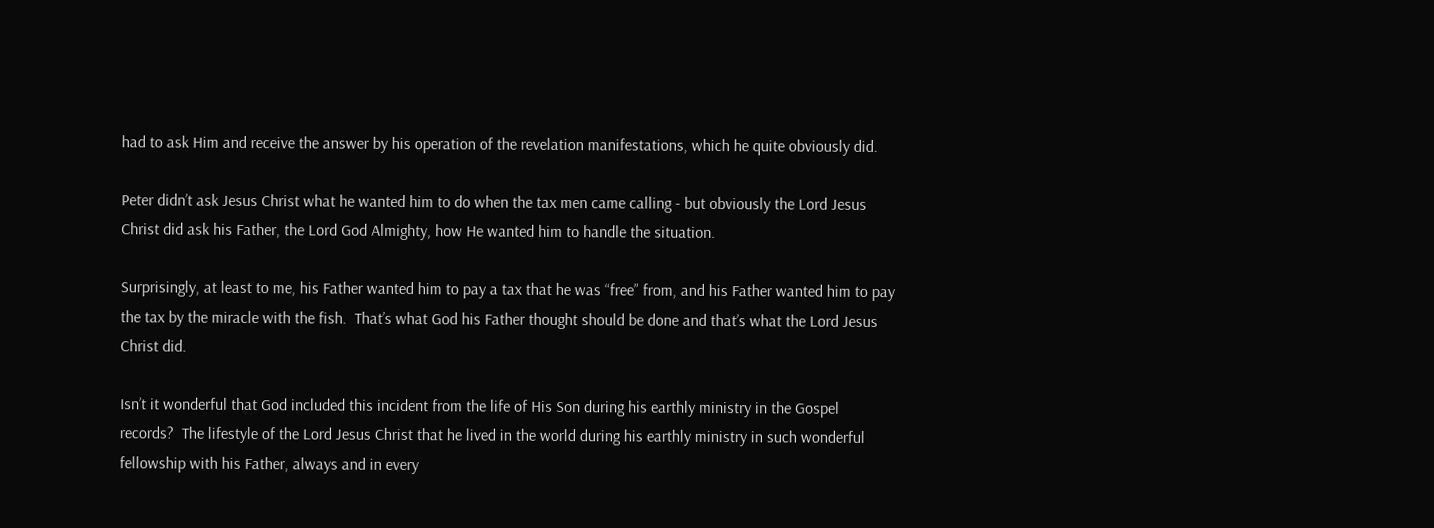had to ask Him and receive the answer by his operation of the revelation manifestations, which he quite obviously did.

Peter didn’t ask Jesus Christ what he wanted him to do when the tax men came calling - but obviously the Lord Jesus Christ did ask his Father, the Lord God Almighty, how He wanted him to handle the situation.

Surprisingly, at least to me, his Father wanted him to pay a tax that he was “free” from, and his Father wanted him to pay the tax by the miracle with the fish.  That’s what God his Father thought should be done and that’s what the Lord Jesus Christ did.

Isn’t it wonderful that God included this incident from the life of His Son during his earthly ministry in the Gospel records?  The lifestyle of the Lord Jesus Christ that he lived in the world during his earthly ministry in such wonderful fellowship with his Father, always and in every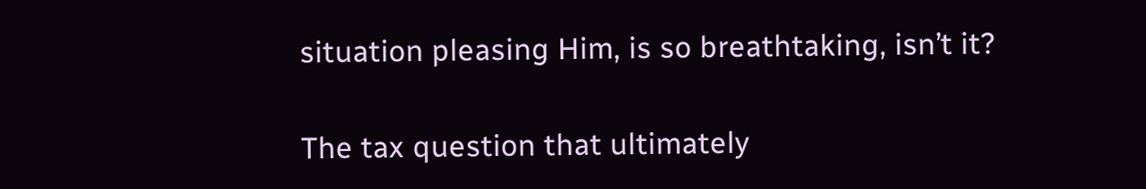situation pleasing Him, is so breathtaking, isn’t it?

The tax question that ultimately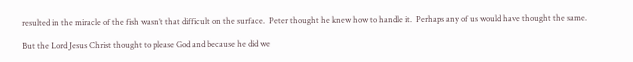resulted in the miracle of the fish wasn’t that difficult on the surface.  Peter thought he knew how to handle it.  Perhaps any of us would have thought the same.

But the Lord Jesus Christ thought to please God and because he did we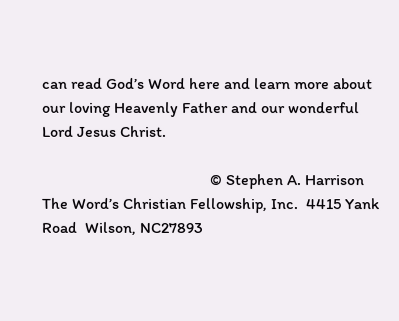can read God’s Word here and learn more about our loving Heavenly Father and our wonderful Lord Jesus Christ.

                                          © Stephen A. Harrison  The Word’s Christian Fellowship, Inc.  4415 Yank Road  Wilson, NC27893